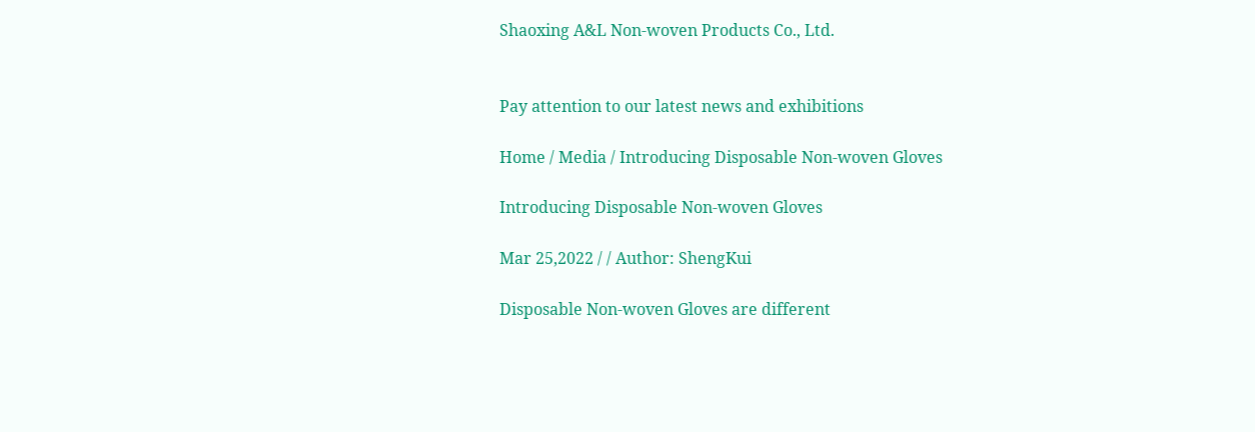Shaoxing A&L Non-woven Products Co., Ltd.


Pay attention to our latest news and exhibitions

Home / Media / Introducing Disposable Non-woven Gloves

Introducing Disposable Non-woven Gloves

Mar 25,2022 / / Author: ShengKui

Disposable Non-woven Gloves are different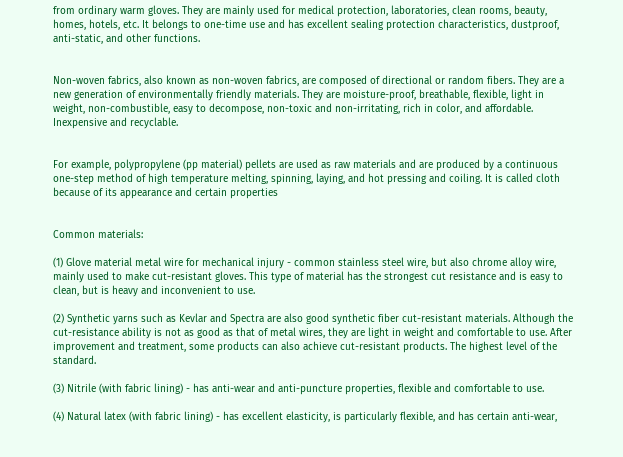from ordinary warm gloves. They are mainly used for medical protection, laboratories, clean rooms, beauty, homes, hotels, etc. It belongs to one-time use and has excellent sealing protection characteristics, dustproof, anti-static, and other functions.


Non-woven fabrics, also known as non-woven fabrics, are composed of directional or random fibers. They are a new generation of environmentally friendly materials. They are moisture-proof, breathable, flexible, light in weight, non-combustible, easy to decompose, non-toxic and non-irritating, rich in color, and affordable. Inexpensive and recyclable.


For example, polypropylene (pp material) pellets are used as raw materials and are produced by a continuous one-step method of high temperature melting, spinning, laying, and hot pressing and coiling. It is called cloth because of its appearance and certain properties


Common materials:

(1) Glove material metal wire for mechanical injury - common stainless steel wire, but also chrome alloy wire, mainly used to make cut-resistant gloves. This type of material has the strongest cut resistance and is easy to clean, but is heavy and inconvenient to use.

(2) Synthetic yarns such as Kevlar and Spectra are also good synthetic fiber cut-resistant materials. Although the cut-resistance ability is not as good as that of metal wires, they are light in weight and comfortable to use. After improvement and treatment, some products can also achieve cut-resistant products. The highest level of the standard.

(3) Nitrile (with fabric lining) - has anti-wear and anti-puncture properties, flexible and comfortable to use.

(4) Natural latex (with fabric lining) - has excellent elasticity, is particularly flexible, and has certain anti-wear,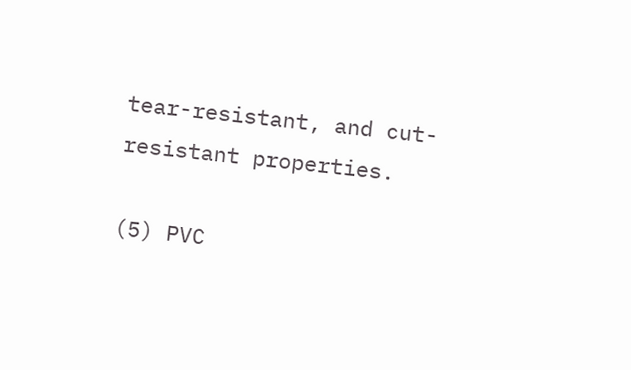tear-resistant, and cut-resistant properties.

(5) PVC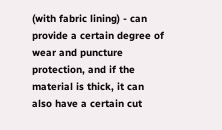(with fabric lining) - can provide a certain degree of wear and puncture protection, and if the material is thick, it can also have a certain cut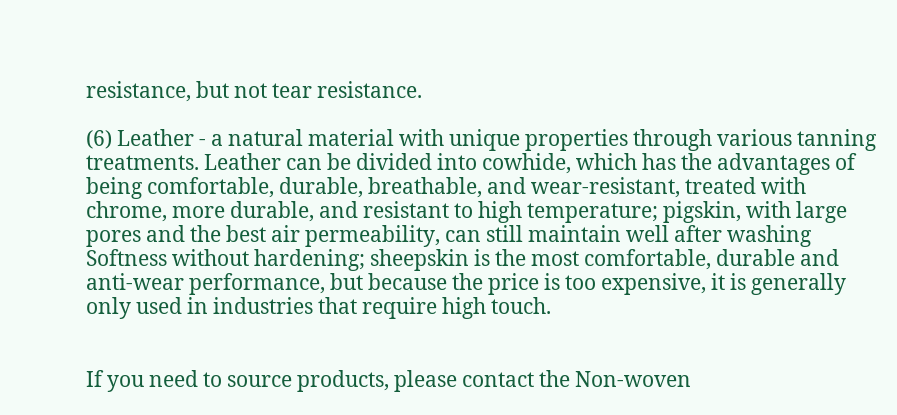resistance, but not tear resistance.

(6) Leather - a natural material with unique properties through various tanning treatments. Leather can be divided into cowhide, which has the advantages of being comfortable, durable, breathable, and wear-resistant, treated with chrome, more durable, and resistant to high temperature; pigskin, with large pores and the best air permeability, can still maintain well after washing Softness without hardening; sheepskin is the most comfortable, durable and anti-wear performance, but because the price is too expensive, it is generally only used in industries that require high touch.


If you need to source products, please contact the Non-woven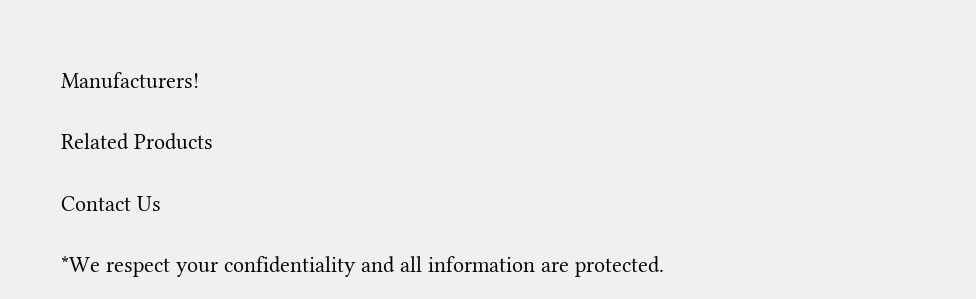Manufacturers!

Related Products

Contact Us

*We respect your confidentiality and all information are protected.